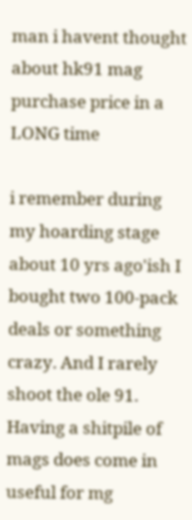man i havent thought about hk91 mag purchase price in a LONG time

i remember during my hoarding stage about 10 yrs ago'ish I bought two 100-pack deals or something crazy. And I rarely shoot the ole 91. Having a shitpile of mags does come in useful for mg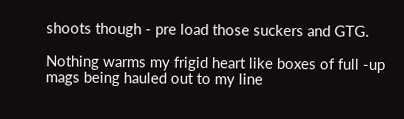shoots though - pre load those suckers and GTG.

Nothing warms my frigid heart like boxes of full -up mags being hauled out to my line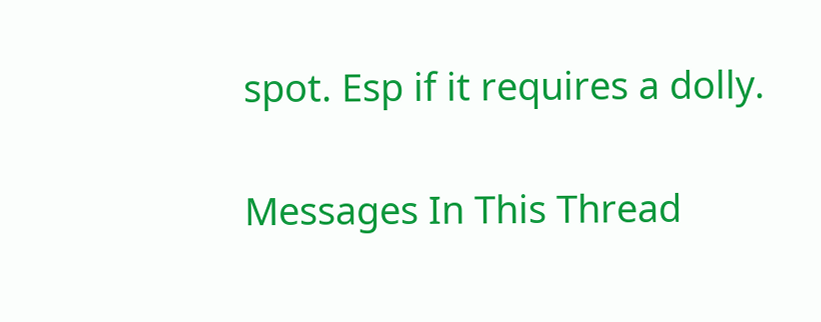spot. Esp if it requires a dolly.

Messages In This Thread